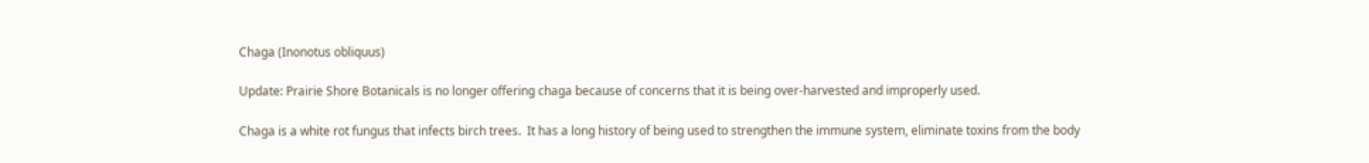Chaga (Inonotus obliquus)

Update: Prairie Shore Botanicals is no longer offering chaga because of concerns that it is being over-harvested and improperly used.

Chaga is a white rot fungus that infects birch trees.  It has a long history of being used to strengthen the immune system, eliminate toxins from the body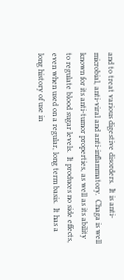and to treat various digestive disorders.  It is anti-microbial, anti-viral and anti-inflammatory.  Chaga is well known for its anti-tumor properties, as well as its ability to regulate blood sugar levels.  It produces no side effects, even when used on a regular, long term basis.  It has a long history of use in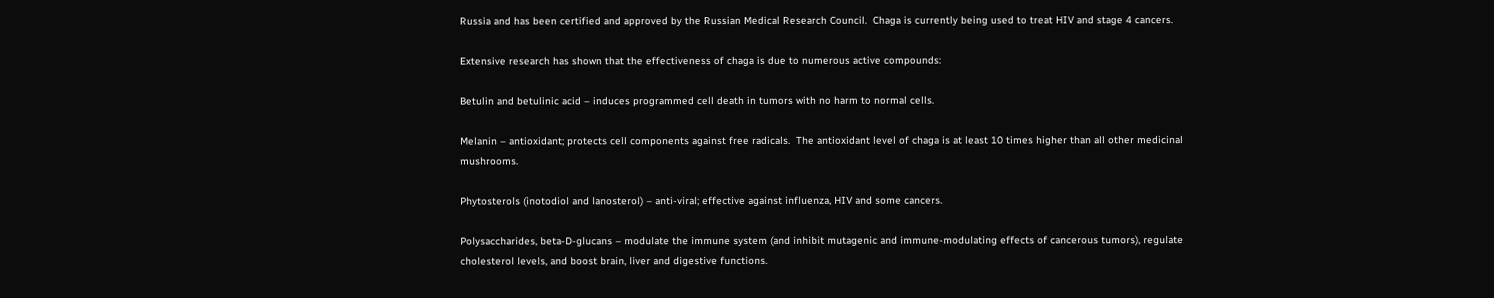Russia and has been certified and approved by the Russian Medical Research Council.  Chaga is currently being used to treat HIV and stage 4 cancers.

Extensive research has shown that the effectiveness of chaga is due to numerous active compounds:

Betulin and betulinic acid – induces programmed cell death in tumors with no harm to normal cells.

Melanin – antioxidant; protects cell components against free radicals.  The antioxidant level of chaga is at least 10 times higher than all other medicinal mushrooms.

Phytosterols (inotodiol and lanosterol) – anti-viral; effective against influenza, HIV and some cancers.

Polysaccharides, beta-D-glucans – modulate the immune system (and inhibit mutagenic and immune-modulating effects of cancerous tumors), regulate cholesterol levels, and boost brain, liver and digestive functions.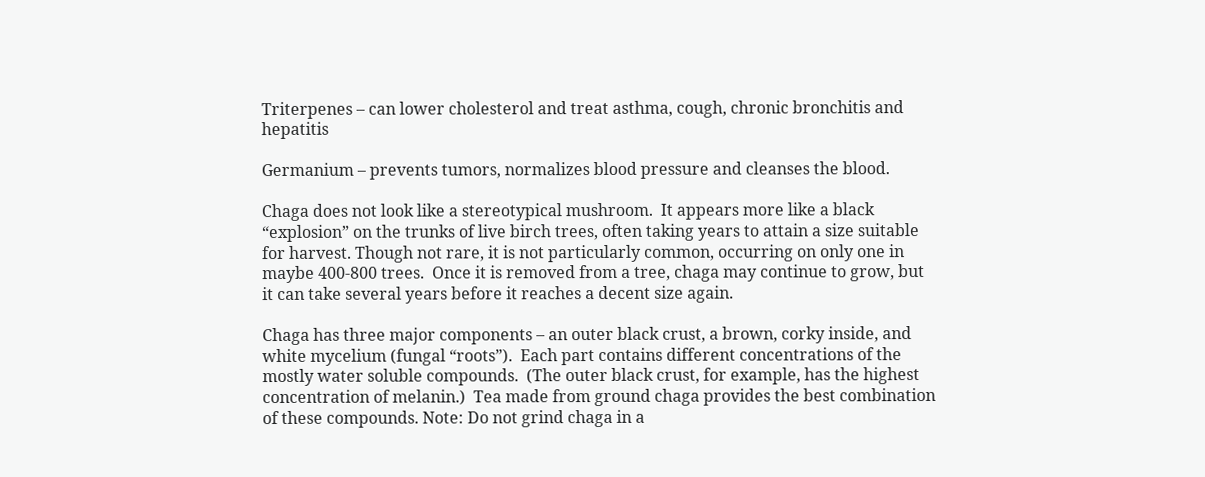Triterpenes – can lower cholesterol and treat asthma, cough, chronic bronchitis and hepatitis

Germanium – prevents tumors, normalizes blood pressure and cleanses the blood.

Chaga does not look like a stereotypical mushroom.  It appears more like a black “explosion” on the trunks of live birch trees, often taking years to attain a size suitable for harvest. Though not rare, it is not particularly common, occurring on only one in maybe 400-800 trees.  Once it is removed from a tree, chaga may continue to grow, but it can take several years before it reaches a decent size again.

Chaga has three major components – an outer black crust, a brown, corky inside, and white mycelium (fungal “roots”).  Each part contains different concentrations of the mostly water soluble compounds.  (The outer black crust, for example, has the highest concentration of melanin.)  Tea made from ground chaga provides the best combination of these compounds. Note: Do not grind chaga in a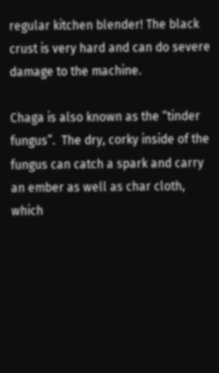regular kitchen blender! The black crust is very hard and can do severe damage to the machine.

Chaga is also known as the “tinder fungus”.  The dry, corky inside of the fungus can catch a spark and carry an ember as well as char cloth, which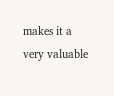makes it a very valuable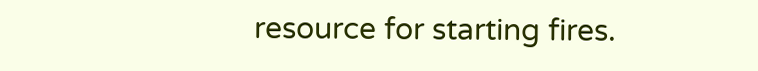resource for starting fires.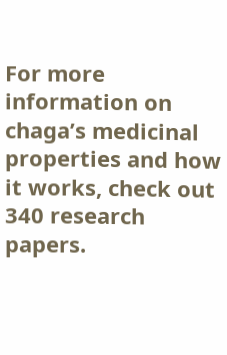For more information on chaga’s medicinal properties and how it works, check out 340 research papers.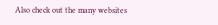Also check out the many websites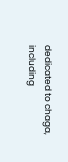dedicated to chaga, including